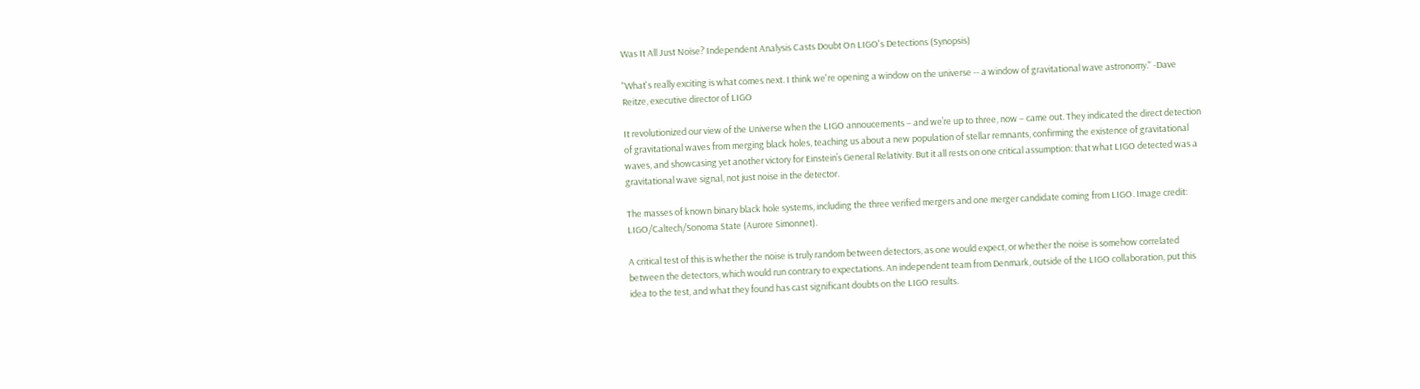Was It All Just Noise? Independent Analysis Casts Doubt On LIGO's Detections (Synopsis)

"What's really exciting is what comes next. I think we're opening a window on the universe -- a window of gravitational wave astronomy." -Dave Reitze, executive director of LIGO

It revolutionized our view of the Universe when the LIGO annoucements – and we’re up to three, now – came out. They indicated the direct detection of gravitational waves from merging black holes, teaching us about a new population of stellar remnants, confirming the existence of gravitational waves, and showcasing yet another victory for Einstein’s General Relativity. But it all rests on one critical assumption: that what LIGO detected was a gravitational wave signal, not just noise in the detector.

The masses of known binary black hole systems, including the three verified mergers and one merger candidate coming from LIGO. Image credit: LIGO/Caltech/Sonoma State (Aurore Simonnet).

A critical test of this is whether the noise is truly random between detectors, as one would expect, or whether the noise is somehow correlated between the detectors, which would run contrary to expectations. An independent team from Denmark, outside of the LIGO collaboration, put this idea to the test, and what they found has cast significant doubts on the LIGO results.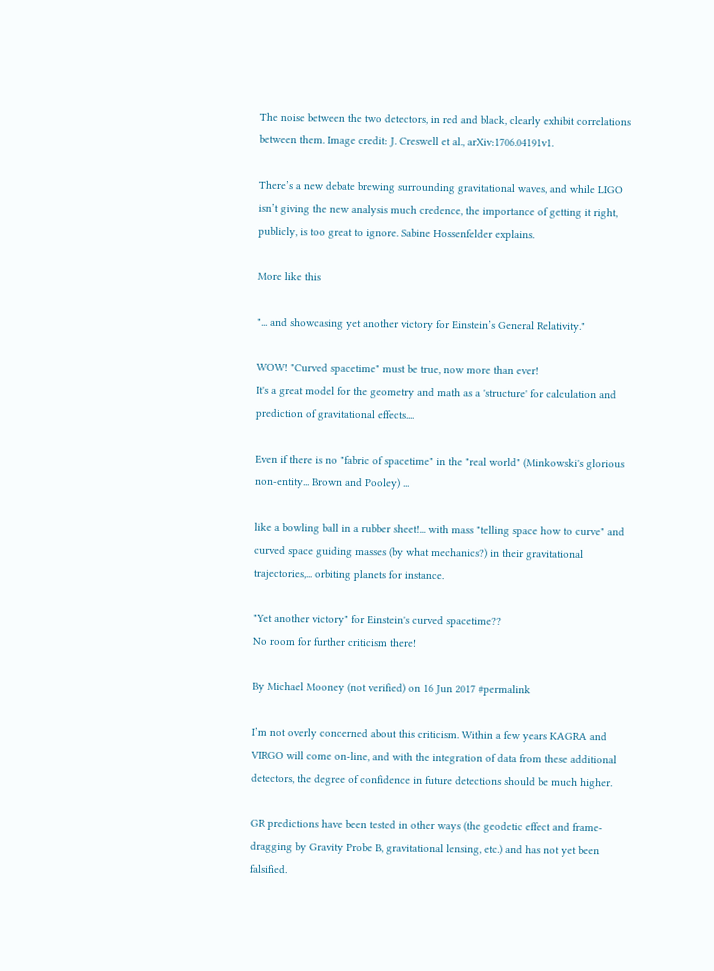The noise between the two detectors, in red and black, clearly exhibit correlations between them. Image credit: J. Creswell et al., arXiv:1706.04191v1.

There’s a new debate brewing surrounding gravitational waves, and while LIGO isn’t giving the new analysis much credence, the importance of getting it right, publicly, is too great to ignore. Sabine Hossenfelder explains.

More like this

"... and showcasing yet another victory for Einstein’s General Relativity."

WOW! "Curved spacetime" must be true, now more than ever!
It's a great model for the geometry and math as a 'structure' for calculation and prediction of gravitational effects....

Even if there is no "fabric of spacetime" in the "real world" (Minkowski's glorious non-entity... Brown and Pooley) ...

like a bowling ball in a rubber sheet!... with mass "telling space how to curve" and curved space guiding masses (by what mechanics?) in their gravitational trajectories,... orbiting planets for instance.

"Yet another victory" for Einstein's curved spacetime??
No room for further criticism there!

By Michael Mooney (not verified) on 16 Jun 2017 #permalink

I’m not overly concerned about this criticism. Within a few years KAGRA and VIRGO will come on-line, and with the integration of data from these additional detectors, the degree of confidence in future detections should be much higher.

GR predictions have been tested in other ways (the geodetic effect and frame-dragging by Gravity Probe B, gravitational lensing, etc.) and has not yet been falsified.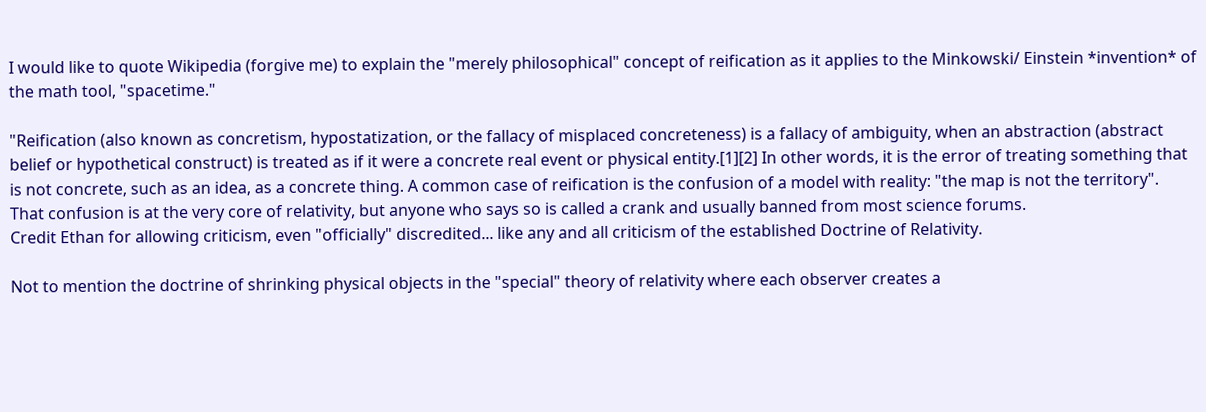I would like to quote Wikipedia (forgive me) to explain the "merely philosophical" concept of reification as it applies to the Minkowski/ Einstein *invention* of the math tool, "spacetime."

"Reification (also known as concretism, hypostatization, or the fallacy of misplaced concreteness) is a fallacy of ambiguity, when an abstraction (abstract belief or hypothetical construct) is treated as if it were a concrete real event or physical entity.[1][2] In other words, it is the error of treating something that is not concrete, such as an idea, as a concrete thing. A common case of reification is the confusion of a model with reality: "the map is not the territory".
That confusion is at the very core of relativity, but anyone who says so is called a crank and usually banned from most science forums.
Credit Ethan for allowing criticism, even "officially" discredited... like any and all criticism of the established Doctrine of Relativity.

Not to mention the doctrine of shrinking physical objects in the "special" theory of relativity where each observer creates a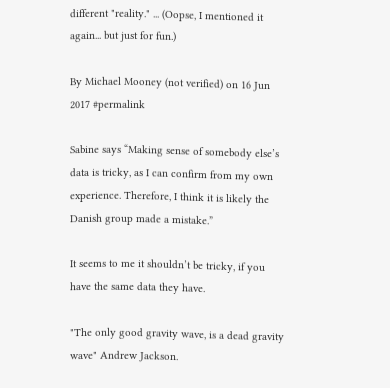different "reality." ... (Oopse, I mentioned it again... but just for fun.)

By Michael Mooney (not verified) on 16 Jun 2017 #permalink

Sabine says “Making sense of somebody else’s data is tricky, as I can confirm from my own experience. Therefore, I think it is likely the Danish group made a mistake.”

It seems to me it shouldn’t be tricky, if you have the same data they have.

"The only good gravity wave, is a dead gravity wave" Andrew Jackson.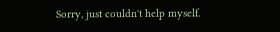Sorry, just couldn't help myself.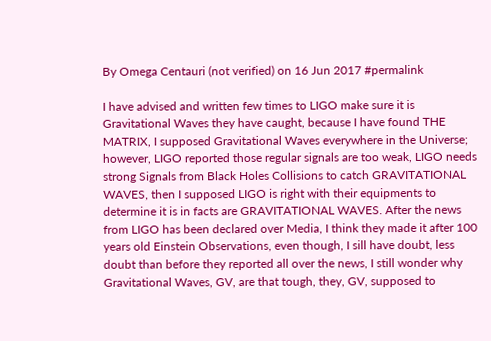By Omega Centauri (not verified) on 16 Jun 2017 #permalink

I have advised and written few times to LIGO make sure it is Gravitational Waves they have caught, because I have found THE MATRIX, I supposed Gravitational Waves everywhere in the Universe; however, LIGO reported those regular signals are too weak, LIGO needs strong Signals from Black Holes Collisions to catch GRAVITATIONAL WAVES, then I supposed LIGO is right with their equipments to determine it is in facts are GRAVITATIONAL WAVES. After the news from LIGO has been declared over Media, I think they made it after 100 years old Einstein Observations, even though, I sill have doubt, less doubt than before they reported all over the news, I still wonder why Gravitational Waves, GV, are that tough, they, GV, supposed to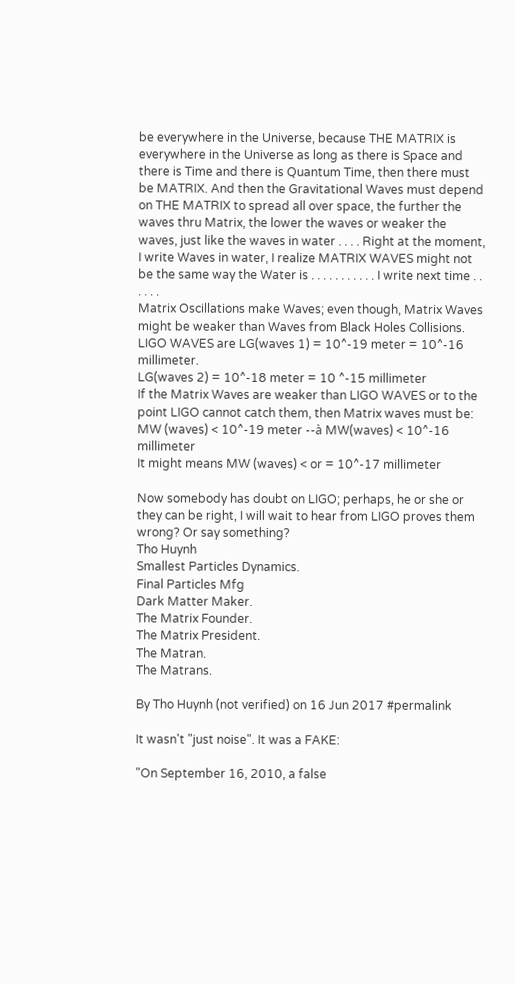be everywhere in the Universe, because THE MATRIX is everywhere in the Universe as long as there is Space and there is Time and there is Quantum Time, then there must be MATRIX. And then the Gravitational Waves must depend on THE MATRIX to spread all over space, the further the waves thru Matrix, the lower the waves or weaker the waves, just like the waves in water . . . . Right at the moment, I write Waves in water, I realize MATRIX WAVES might not be the same way the Water is . . . . . . . . . . . I write next time . . . . . .
Matrix Oscillations make Waves; even though, Matrix Waves might be weaker than Waves from Black Holes Collisions.
LIGO WAVES are LG(waves 1) = 10^-19 meter = 10^-16 millimeter.
LG(waves 2) = 10^-18 meter = 10 ^-15 millimeter
If the Matrix Waves are weaker than LIGO WAVES or to the point LIGO cannot catch them, then Matrix waves must be:
MW (waves) < 10^-19 meter --à MW(waves) < 10^-16 millimeter
It might means MW (waves) < or = 10^-17 millimeter

Now somebody has doubt on LIGO; perhaps, he or she or they can be right, I will wait to hear from LIGO proves them wrong? Or say something?
Tho Huynh
Smallest Particles Dynamics.
Final Particles Mfg
Dark Matter Maker.
The Matrix Founder.
The Matrix President.
The Matran.
The Matrans.

By Tho Huynh (not verified) on 16 Jun 2017 #permalink

It wasn't "just noise". It was a FAKE:

"On September 16, 2010, a false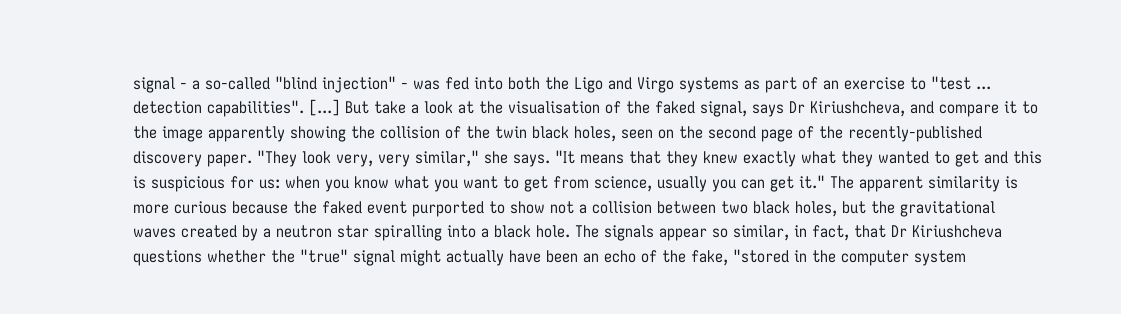signal - a so-called "blind injection" - was fed into both the Ligo and Virgo systems as part of an exercise to "test ... detection capabilities". [...] But take a look at the visualisation of the faked signal, says Dr Kiriushcheva, and compare it to the image apparently showing the collision of the twin black holes, seen on the second page of the recently-published discovery paper. "They look very, very similar," she says. "It means that they knew exactly what they wanted to get and this is suspicious for us: when you know what you want to get from science, usually you can get it." The apparent similarity is more curious because the faked event purported to show not a collision between two black holes, but the gravitational waves created by a neutron star spiralling into a black hole. The signals appear so similar, in fact, that Dr Kiriushcheva questions whether the "true" signal might actually have been an echo of the fake, "stored in the computer system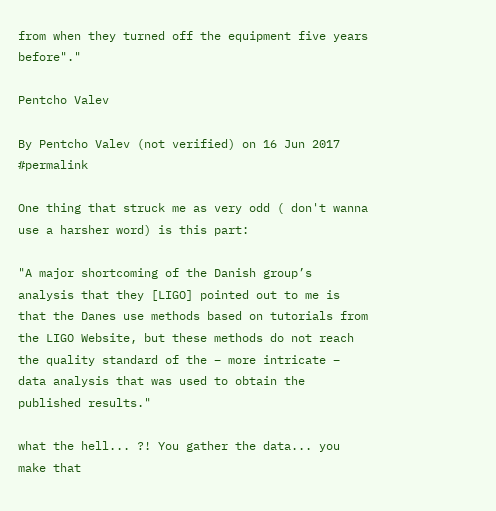from when they turned off the equipment five years before"."

Pentcho Valev

By Pentcho Valev (not verified) on 16 Jun 2017 #permalink

One thing that struck me as very odd ( don't wanna use a harsher word) is this part:

"A major shortcoming of the Danish group’s analysis that they [LIGO] pointed out to me is that the Danes use methods based on tutorials from the LIGO Website, but these methods do not reach the quality standard of the – more intricate – data analysis that was used to obtain the published results."

what the hell... ?! You gather the data... you make that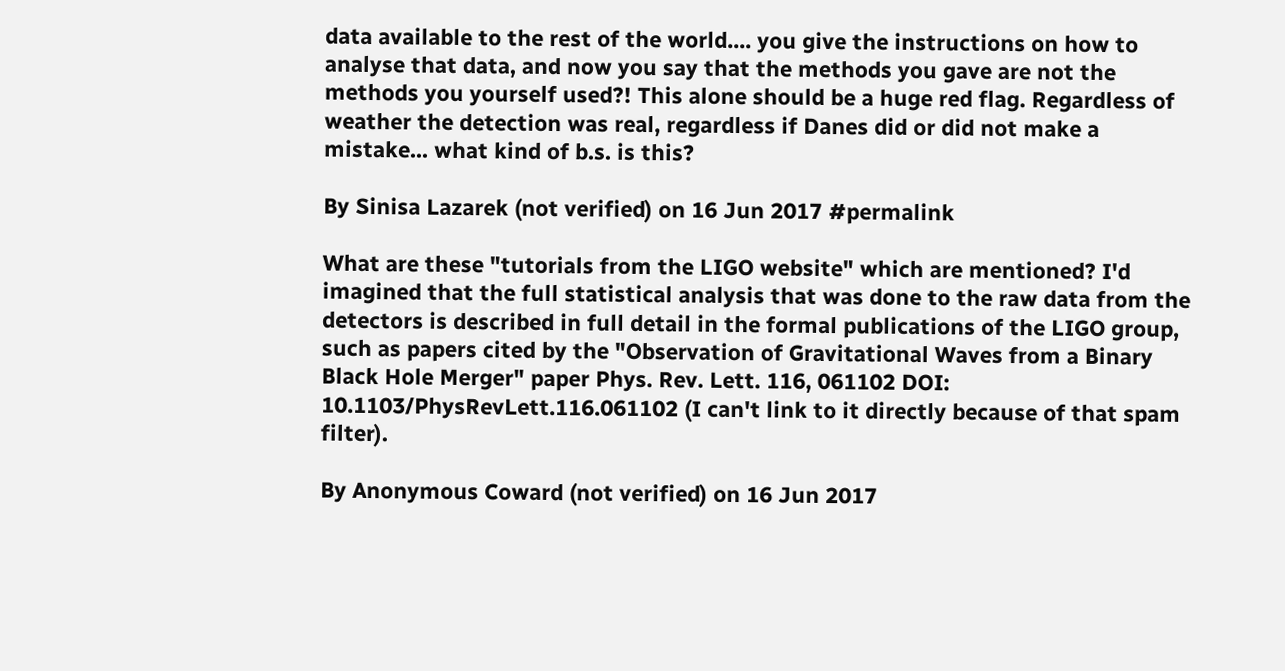data available to the rest of the world.... you give the instructions on how to analyse that data, and now you say that the methods you gave are not the methods you yourself used?! This alone should be a huge red flag. Regardless of weather the detection was real, regardless if Danes did or did not make a mistake... what kind of b.s. is this?

By Sinisa Lazarek (not verified) on 16 Jun 2017 #permalink

What are these "tutorials from the LIGO website" which are mentioned? I'd imagined that the full statistical analysis that was done to the raw data from the detectors is described in full detail in the formal publications of the LIGO group, such as papers cited by the "Observation of Gravitational Waves from a Binary Black Hole Merger" paper Phys. Rev. Lett. 116, 061102 DOI: 10.1103/PhysRevLett.116.061102 (I can't link to it directly because of that spam filter).

By Anonymous Coward (not verified) on 16 Jun 2017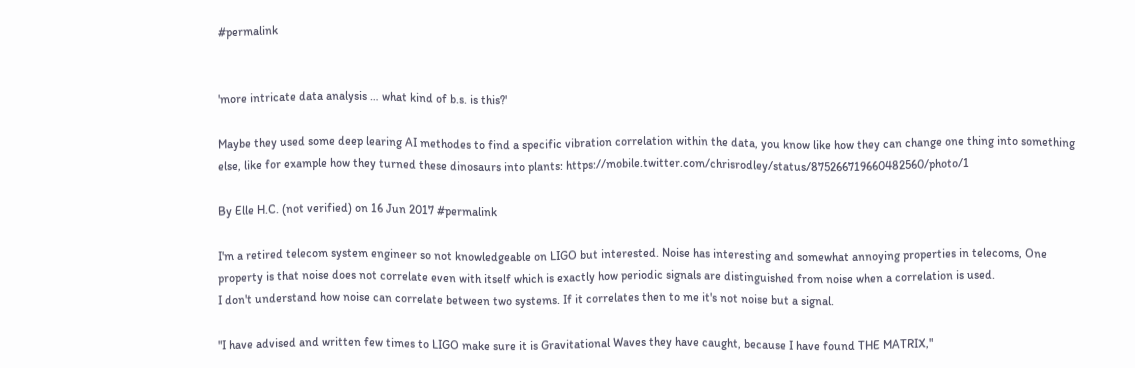#permalink


'more intricate data analysis … what kind of b.s. is this?'

Maybe they used some deep learing AI methodes to find a specific vibration correlation within the data, you know like how they can change one thing into something else, like for example how they turned these dinosaurs into plants: https://mobile.twitter.com/chrisrodley/status/875266719660482560/photo/1

By Elle H.C. (not verified) on 16 Jun 2017 #permalink

I'm a retired telecom system engineer so not knowledgeable on LIGO but interested. Noise has interesting and somewhat annoying properties in telecoms, One property is that noise does not correlate even with itself which is exactly how periodic signals are distinguished from noise when a correlation is used.
I don't understand how noise can correlate between two systems. If it correlates then to me it's not noise but a signal.

"I have advised and written few times to LIGO make sure it is Gravitational Waves they have caught, because I have found THE MATRIX,"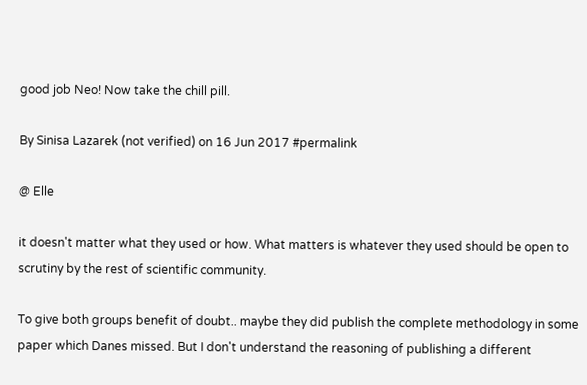good job Neo! Now take the chill pill.

By Sinisa Lazarek (not verified) on 16 Jun 2017 #permalink

@ Elle

it doesn't matter what they used or how. What matters is whatever they used should be open to scrutiny by the rest of scientific community.

To give both groups benefit of doubt.. maybe they did publish the complete methodology in some paper which Danes missed. But I don't understand the reasoning of publishing a different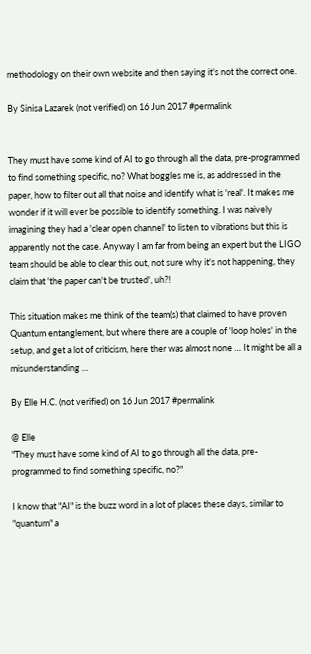methodology on their own website and then saying it's not the correct one.

By Sinisa Lazarek (not verified) on 16 Jun 2017 #permalink


They must have some kind of AI to go through all the data, pre-programmed to find something specific, no? What boggles me is, as addressed in the paper, how to filter out all that noise and identify what is 'real'. It makes me wonder if it will ever be possible to identify something. I was naively imagining they had a 'clear open channel' to listen to vibrations but this is apparently not the case. Anyway I am far from being an expert but the LIGO team should be able to clear this out, not sure why it's not happening, they claim that 'the paper can't be trusted', uh?!

This situation makes me think of the team(s) that claimed to have proven Quantum entanglement, but where there are a couple of 'loop holes' in the setup, and get a lot of criticism, here ther was almost none … It might be all a misunderstanding …

By Elle H.C. (not verified) on 16 Jun 2017 #permalink

@ Elle
"They must have some kind of AI to go through all the data, pre-programmed to find something specific, no?"

I know that "AI" is the buzz word in a lot of places these days, similar to "quantum" a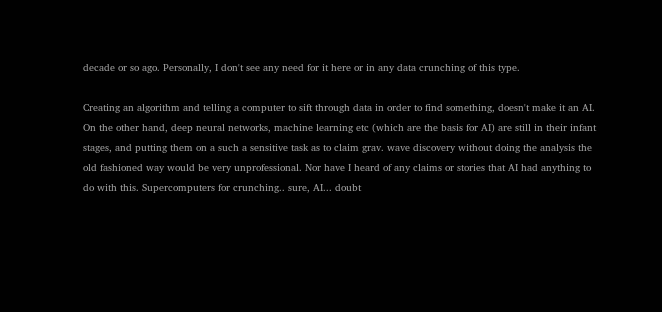decade or so ago. Personally, I don't see any need for it here or in any data crunching of this type.

Creating an algorithm and telling a computer to sift through data in order to find something, doesn't make it an AI. On the other hand, deep neural networks, machine learning etc (which are the basis for AI) are still in their infant stages, and putting them on a such a sensitive task as to claim grav. wave discovery without doing the analysis the old fashioned way would be very unprofessional. Nor have I heard of any claims or stories that AI had anything to do with this. Supercomputers for crunching.. sure, AI... doubt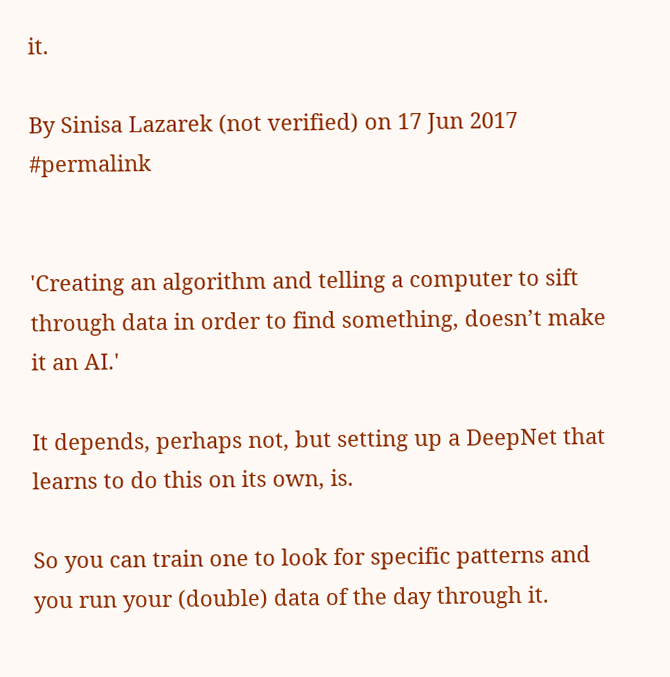it.

By Sinisa Lazarek (not verified) on 17 Jun 2017 #permalink


'Creating an algorithm and telling a computer to sift through data in order to find something, doesn’t make it an AI.'

It depends, perhaps not, but setting up a DeepNet that learns to do this on its own, is.

So you can train one to look for specific patterns and you run your (double) data of the day through it.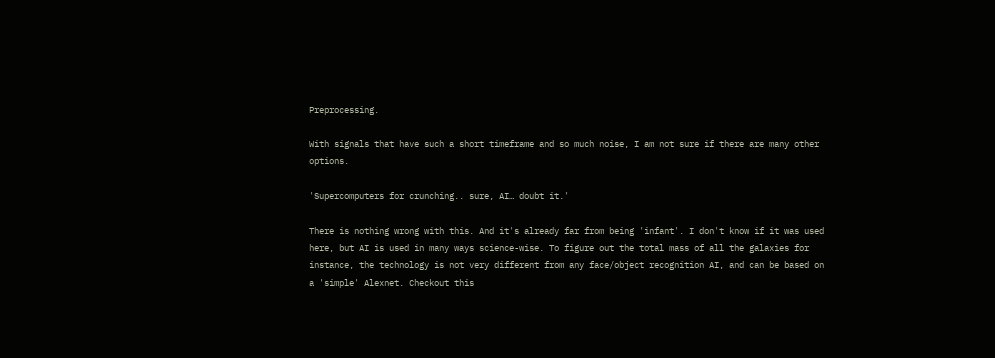Preprocessing.

With signals that have such a short timeframe and so much noise, I am not sure if there are many other options.

'Supercomputers for crunching.. sure, AI… doubt it.'

There is nothing wrong with this. And it's already far from being 'infant'. I don't know if it was used here, but AI is used in many ways science-wise. To figure out the total mass of all the galaxies for instance, the technology is not very different from any face/object recognition AI, and can be based on a 'simple' Alexnet. Checkout this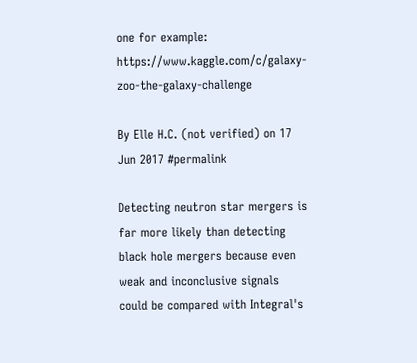one for example: https://www.kaggle.com/c/galaxy-zoo-the-galaxy-challenge

By Elle H.C. (not verified) on 17 Jun 2017 #permalink

Detecting neutron star mergers is far more likely than detecting black hole mergers because even weak and inconclusive signals could be compared with Integral's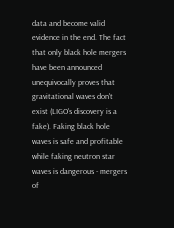data and become valid evidence in the end. The fact that only black hole mergers have been announced unequivocally proves that gravitational waves don't exist (LIGO's discovery is a fake). Faking black hole waves is safe and profitable while faking neutron star waves is dangerous - mergers of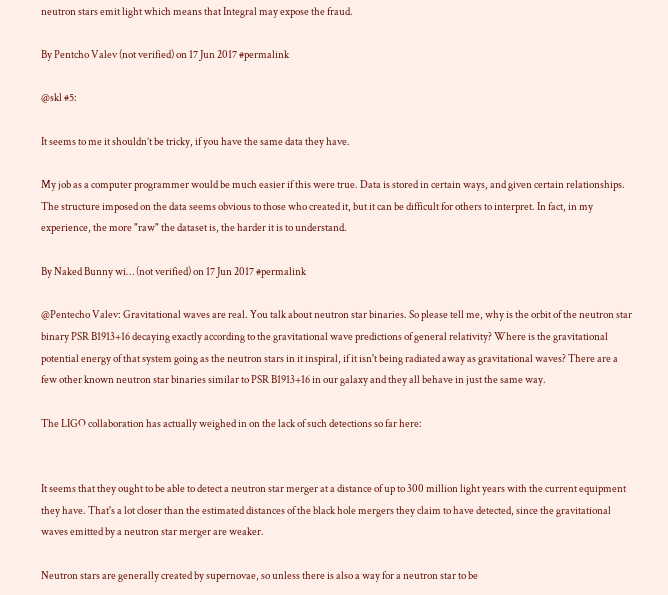neutron stars emit light which means that Integral may expose the fraud.

By Pentcho Valev (not verified) on 17 Jun 2017 #permalink

@skl #5:

It seems to me it shouldn’t be tricky, if you have the same data they have.

My job as a computer programmer would be much easier if this were true. Data is stored in certain ways, and given certain relationships. The structure imposed on the data seems obvious to those who created it, but it can be difficult for others to interpret. In fact, in my experience, the more "raw" the dataset is, the harder it is to understand.

By Naked Bunny wi… (not verified) on 17 Jun 2017 #permalink

@Pentecho Valev: Gravitational waves are real. You talk about neutron star binaries. So please tell me, why is the orbit of the neutron star binary PSR B1913+16 decaying exactly according to the gravitational wave predictions of general relativity? Where is the gravitational potential energy of that system going as the neutron stars in it inspiral, if it isn't being radiated away as gravitational waves? There are a few other known neutron star binaries similar to PSR B1913+16 in our galaxy and they all behave in just the same way.

The LIGO collaboration has actually weighed in on the lack of such detections so far here:


It seems that they ought to be able to detect a neutron star merger at a distance of up to 300 million light years with the current equipment they have. That's a lot closer than the estimated distances of the black hole mergers they claim to have detected, since the gravitational waves emitted by a neutron star merger are weaker.

Neutron stars are generally created by supernovae, so unless there is also a way for a neutron star to be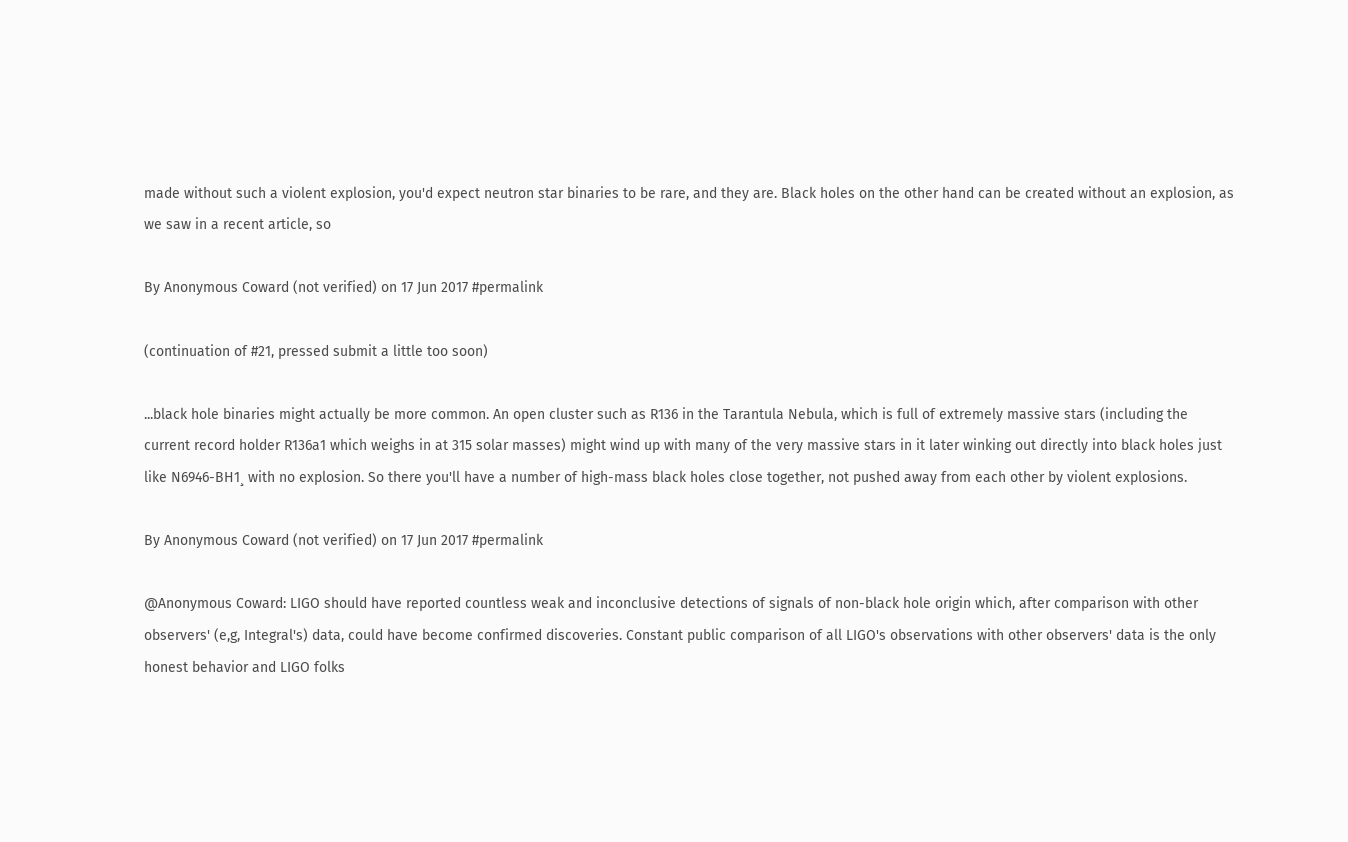made without such a violent explosion, you'd expect neutron star binaries to be rare, and they are. Black holes on the other hand can be created without an explosion, as we saw in a recent article, so

By Anonymous Coward (not verified) on 17 Jun 2017 #permalink

(continuation of #21, pressed submit a little too soon)

...black hole binaries might actually be more common. An open cluster such as R136 in the Tarantula Nebula, which is full of extremely massive stars (including the current record holder R136a1 which weighs in at 315 solar masses) might wind up with many of the very massive stars in it later winking out directly into black holes just like N6946-BH1¸ with no explosion. So there you'll have a number of high-mass black holes close together, not pushed away from each other by violent explosions.

By Anonymous Coward (not verified) on 17 Jun 2017 #permalink

@Anonymous Coward: LIGO should have reported countless weak and inconclusive detections of signals of non-black hole origin which, after comparison with other observers' (e,g, Integral's) data, could have become confirmed discoveries. Constant public comparison of all LIGO's observations with other observers' data is the only honest behavior and LIGO folks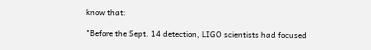know that:

"Before the Sept. 14 detection, LIGO scientists had focused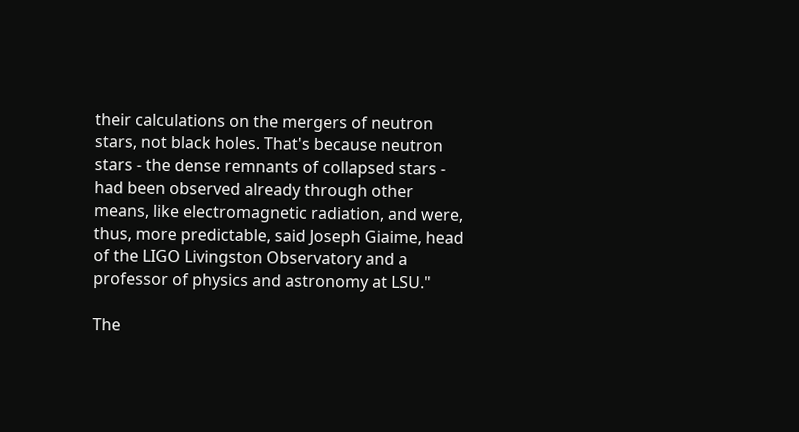their calculations on the mergers of neutron stars, not black holes. That's because neutron stars - the dense remnants of collapsed stars - had been observed already through other means, like electromagnetic radiation, and were, thus, more predictable, said Joseph Giaime, head of the LIGO Livingston Observatory and a professor of physics and astronomy at LSU."

The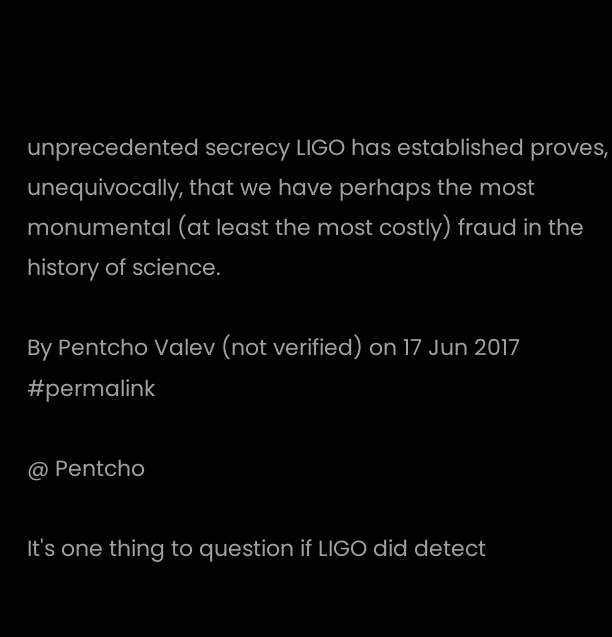unprecedented secrecy LIGO has established proves, unequivocally, that we have perhaps the most monumental (at least the most costly) fraud in the history of science.

By Pentcho Valev (not verified) on 17 Jun 2017 #permalink

@ Pentcho

It's one thing to question if LIGO did detect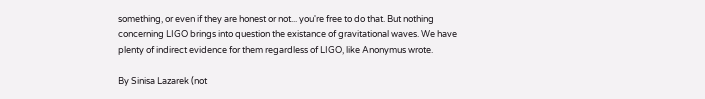something, or even if they are honest or not... you're free to do that. But nothing concerning LIGO brings into question the existance of gravitational waves. We have plenty of indirect evidence for them regardless of LIGO, like Anonymus wrote.

By Sinisa Lazarek (not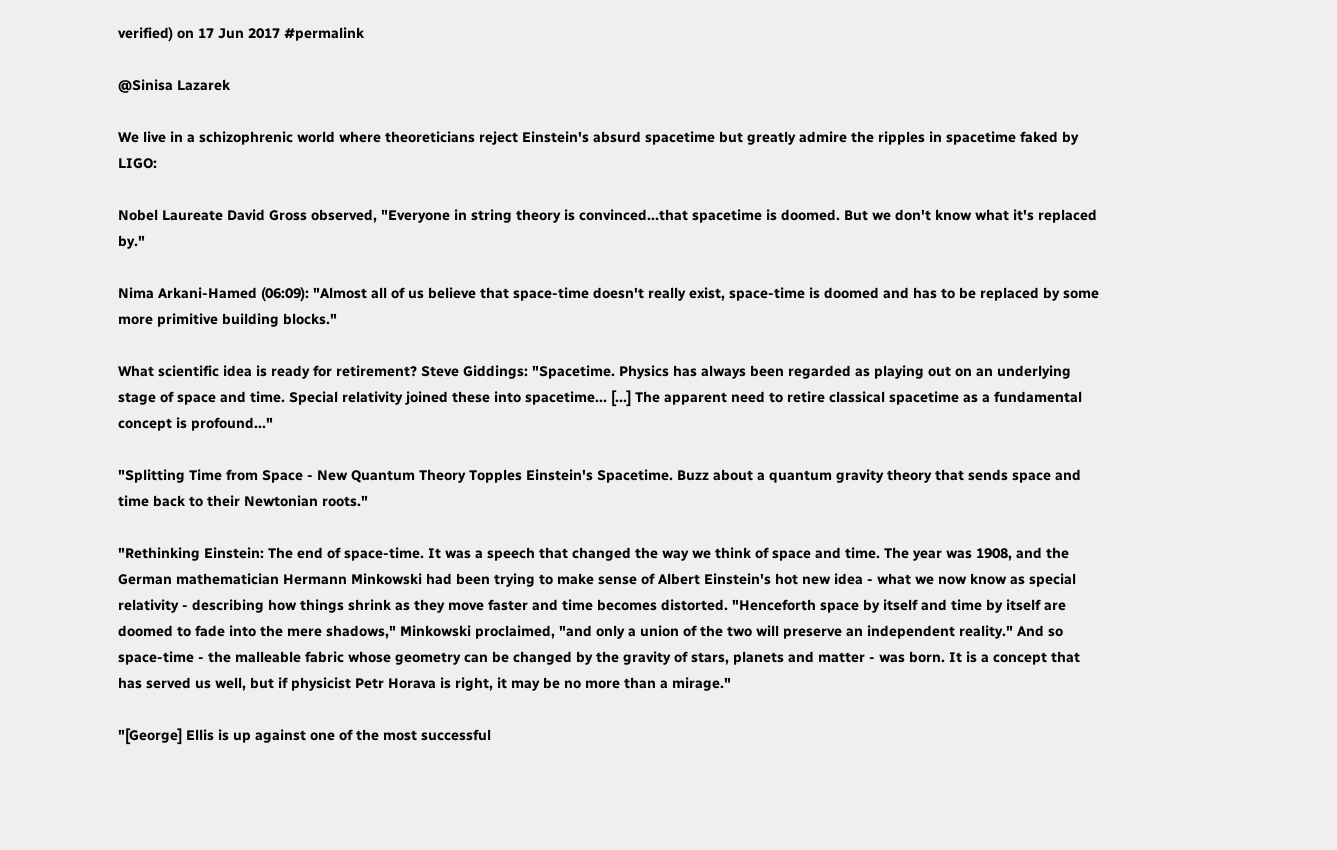verified) on 17 Jun 2017 #permalink

@Sinisa Lazarek

We live in a schizophrenic world where theoreticians reject Einstein's absurd spacetime but greatly admire the ripples in spacetime faked by LIGO:

Nobel Laureate David Gross observed, "Everyone in string theory is convinced...that spacetime is doomed. But we don't know what it's replaced by."

Nima Arkani-Hamed (06:09): "Almost all of us believe that space-time doesn't really exist, space-time is doomed and has to be replaced by some more primitive building blocks."

What scientific idea is ready for retirement? Steve Giddings: "Spacetime. Physics has always been regarded as playing out on an underlying stage of space and time. Special relativity joined these into spacetime... [...] The apparent need to retire classical spacetime as a fundamental concept is profound..."

"Splitting Time from Space - New Quantum Theory Topples Einstein's Spacetime. Buzz about a quantum gravity theory that sends space and time back to their Newtonian roots."

"Rethinking Einstein: The end of space-time. It was a speech that changed the way we think of space and time. The year was 1908, and the German mathematician Hermann Minkowski had been trying to make sense of Albert Einstein's hot new idea - what we now know as special relativity - describing how things shrink as they move faster and time becomes distorted. "Henceforth space by itself and time by itself are doomed to fade into the mere shadows," Minkowski proclaimed, "and only a union of the two will preserve an independent reality." And so space-time - the malleable fabric whose geometry can be changed by the gravity of stars, planets and matter - was born. It is a concept that has served us well, but if physicist Petr Horava is right, it may be no more than a mirage."

"[George] Ellis is up against one of the most successful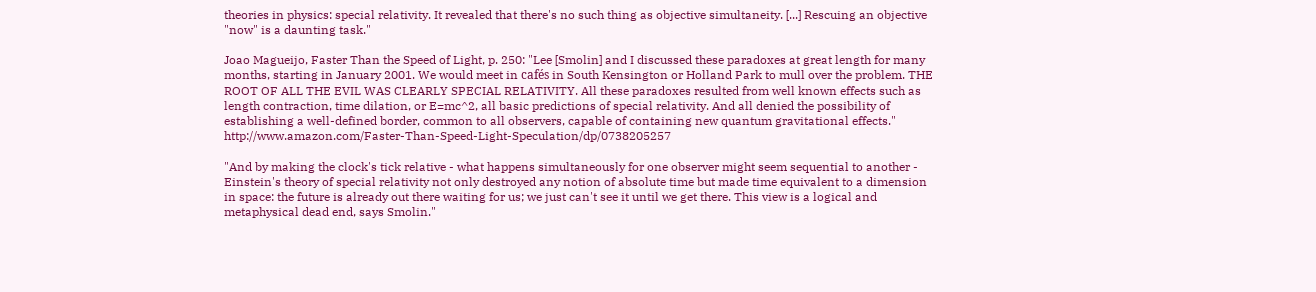theories in physics: special relativity. It revealed that there's no such thing as objective simultaneity. [...] Rescuing an objective "now" is a daunting task."

Joao Magueijo, Faster Than the Speed of Light, p. 250: "Lee [Smolin] and I discussed these paradoxes at great length for many months, starting in January 2001. We would meet in cafés in South Kensington or Holland Park to mull over the problem. THE ROOT OF ALL THE EVIL WAS CLEARLY SPECIAL RELATIVITY. All these paradoxes resulted from well known effects such as length contraction, time dilation, or E=mc^2, all basic predictions of special relativity. And all denied the possibility of establishing a well-defined border, common to all observers, capable of containing new quantum gravitational effects." http://www.amazon.com/Faster-Than-Speed-Light-Speculation/dp/0738205257

"And by making the clock's tick relative - what happens simultaneously for one observer might seem sequential to another - Einstein's theory of special relativity not only destroyed any notion of absolute time but made time equivalent to a dimension in space: the future is already out there waiting for us; we just can't see it until we get there. This view is a logical and metaphysical dead end, says Smolin."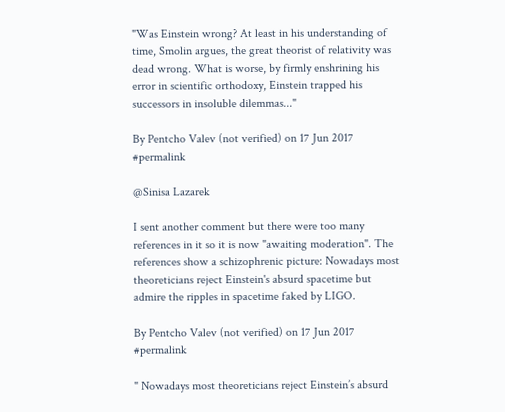"Was Einstein wrong? At least in his understanding of time, Smolin argues, the great theorist of relativity was dead wrong. What is worse, by firmly enshrining his error in scientific orthodoxy, Einstein trapped his successors in insoluble dilemmas..."

By Pentcho Valev (not verified) on 17 Jun 2017 #permalink

@Sinisa Lazarek

I sent another comment but there were too many references in it so it is now "awaiting moderation". The references show a schizophrenic picture: Nowadays most theoreticians reject Einstein's absurd spacetime but admire the ripples in spacetime faked by LIGO.

By Pentcho Valev (not verified) on 17 Jun 2017 #permalink

" Nowadays most theoreticians reject Einstein’s absurd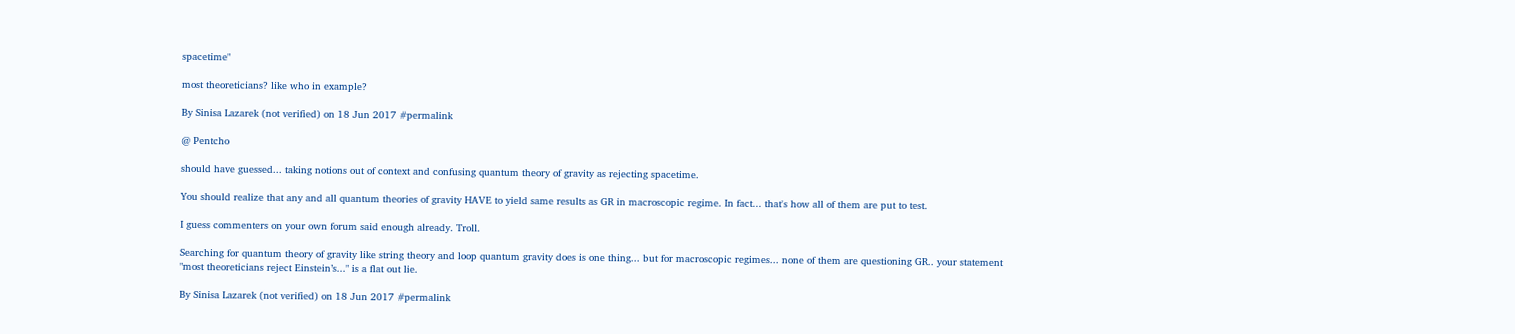spacetime"

most theoreticians? like who in example?

By Sinisa Lazarek (not verified) on 18 Jun 2017 #permalink

@ Pentcho

should have guessed... taking notions out of context and confusing quantum theory of gravity as rejecting spacetime.

You should realize that any and all quantum theories of gravity HAVE to yield same results as GR in macroscopic regime. In fact... that's how all of them are put to test.

I guess commenters on your own forum said enough already. Troll.

Searching for quantum theory of gravity like string theory and loop quantum gravity does is one thing... but for macroscopic regimes... none of them are questioning GR.. your statement "most theoreticians reject Einstein’s..." is a flat out lie.

By Sinisa Lazarek (not verified) on 18 Jun 2017 #permalink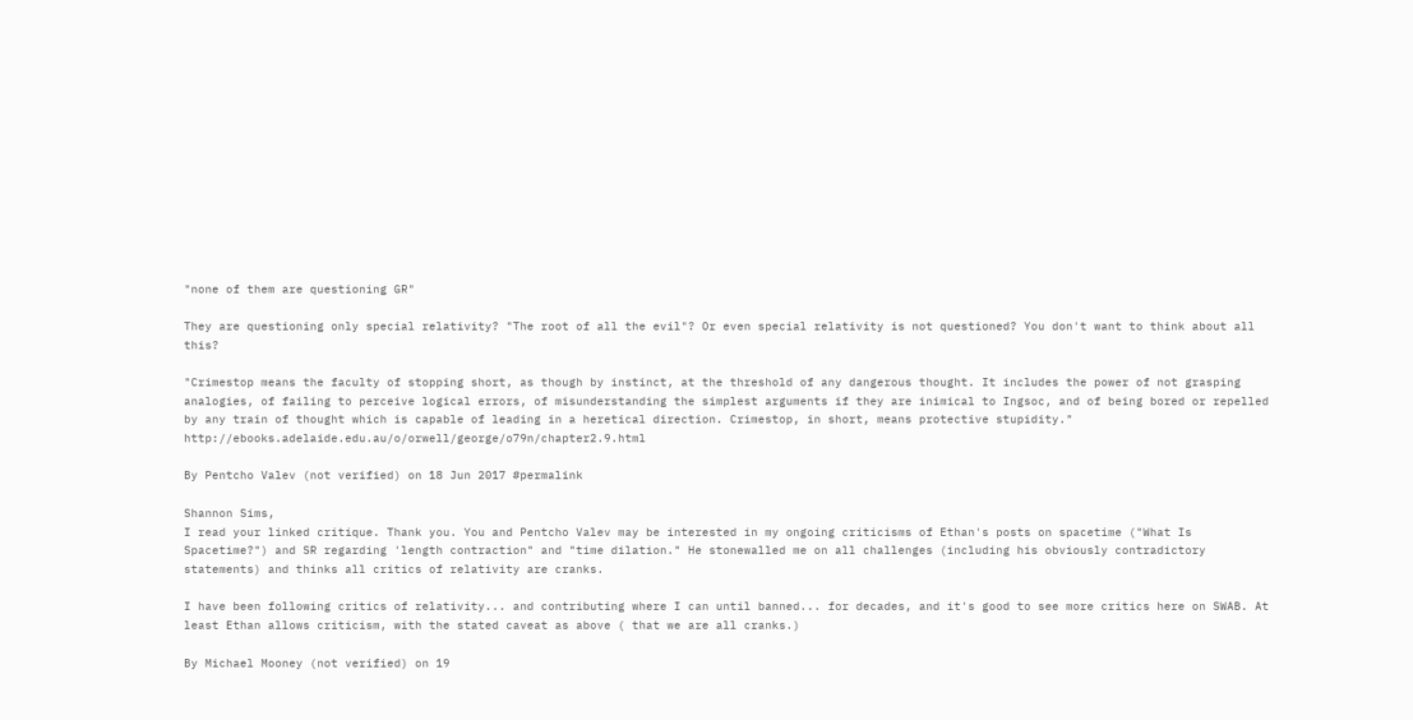"none of them are questioning GR"

They are questioning only special relativity? "The root of all the evil"? Or even special relativity is not questioned? You don't want to think about all this?

"Crimestop means the faculty of stopping short, as though by instinct, at the threshold of any dangerous thought. It includes the power of not grasping analogies, of failing to perceive logical errors, of misunderstanding the simplest arguments if they are inimical to Ingsoc, and of being bored or repelled by any train of thought which is capable of leading in a heretical direction. Crimestop, in short, means protective stupidity." http://ebooks.adelaide.edu.au/o/orwell/george/o79n/chapter2.9.html

By Pentcho Valev (not verified) on 18 Jun 2017 #permalink

Shannon Sims,
I read your linked critique. Thank you. You and Pentcho Valev may be interested in my ongoing criticisms of Ethan's posts on spacetime ("What Is Spacetime?") and SR regarding 'length contraction" and "time dilation." He stonewalled me on all challenges (including his obviously contradictory statements) and thinks all critics of relativity are cranks.

I have been following critics of relativity... and contributing where I can until banned... for decades, and it's good to see more critics here on SWAB. At least Ethan allows criticism, with the stated caveat as above ( that we are all cranks.)

By Michael Mooney (not verified) on 19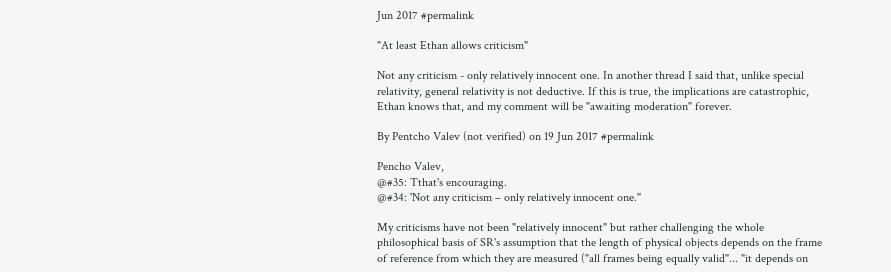Jun 2017 #permalink

"At least Ethan allows criticism"

Not any criticism - only relatively innocent one. In another thread I said that, unlike special relativity, general relativity is not deductive. If this is true, the implications are catastrophic, Ethan knows that, and my comment will be "awaiting moderation" forever.

By Pentcho Valev (not verified) on 19 Jun 2017 #permalink

Pencho Valev,
@#35: Tthat's encouraging.
@#34: 'Not any criticism – only relatively innocent one."

My criticisms have not been "relatively innocent" but rather challenging the whole philosophical basis of SR's assumption that the length of physical objects depends on the frame of reference from which they are measured ("all frames being equally valid"... "it depends on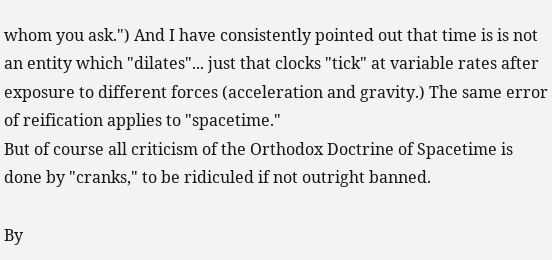whom you ask.") And I have consistently pointed out that time is is not an entity which "dilates"... just that clocks "tick" at variable rates after exposure to different forces (acceleration and gravity.) The same error of reification applies to "spacetime."
But of course all criticism of the Orthodox Doctrine of Spacetime is done by "cranks," to be ridiculed if not outright banned.

By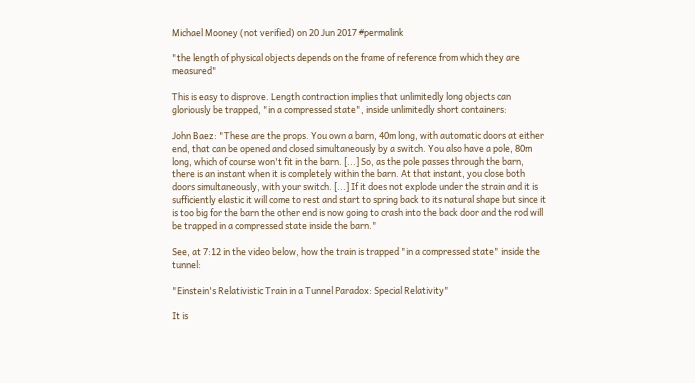Michael Mooney (not verified) on 20 Jun 2017 #permalink

"the length of physical objects depends on the frame of reference from which they are measured"

This is easy to disprove. Length contraction implies that unlimitedly long objects can gloriously be trapped, "in a compressed state", inside unlimitedly short containers:

John Baez: "These are the props. You own a barn, 40m long, with automatic doors at either end, that can be opened and closed simultaneously by a switch. You also have a pole, 80m long, which of course won't fit in the barn. [...] So, as the pole passes through the barn, there is an instant when it is completely within the barn. At that instant, you close both doors simultaneously, with your switch. [...] If it does not explode under the strain and it is sufficiently elastic it will come to rest and start to spring back to its natural shape but since it is too big for the barn the other end is now going to crash into the back door and the rod will be trapped in a compressed state inside the barn."

See, at 7:12 in the video below, how the train is trapped "in a compressed state" inside the tunnel:

"Einstein's Relativistic Train in a Tunnel Paradox: Special Relativity"

It is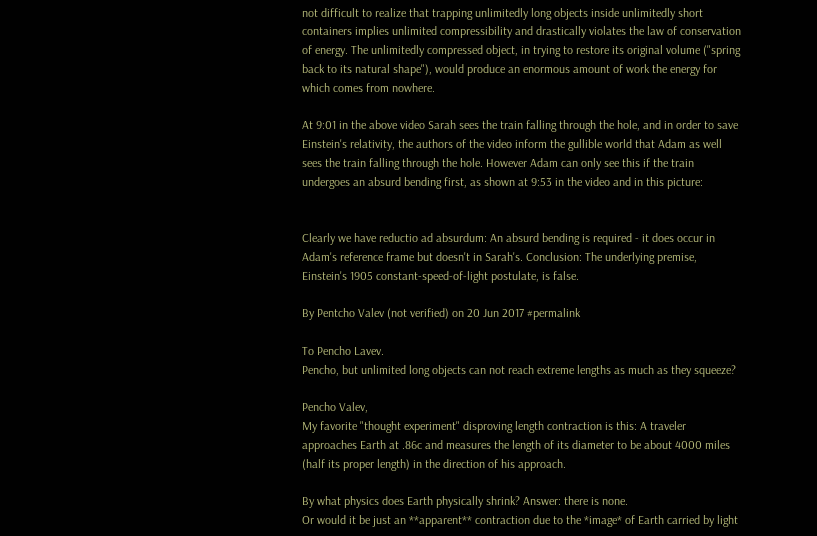not difficult to realize that trapping unlimitedly long objects inside unlimitedly short containers implies unlimited compressibility and drastically violates the law of conservation of energy. The unlimitedly compressed object, in trying to restore its original volume ("spring back to its natural shape"), would produce an enormous amount of work the energy for which comes from nowhere.

At 9:01 in the above video Sarah sees the train falling through the hole, and in order to save Einstein's relativity, the authors of the video inform the gullible world that Adam as well sees the train falling through the hole. However Adam can only see this if the train undergoes an absurd bending first, as shown at 9:53 in the video and in this picture:


Clearly we have reductio ad absurdum: An absurd bending is required - it does occur in Adam's reference frame but doesn't in Sarah's. Conclusion: The underlying premise, Einstein's 1905 constant-speed-of-light postulate, is false.

By Pentcho Valev (not verified) on 20 Jun 2017 #permalink

To Pencho Lavev.
Pencho, but unlimited long objects can not reach extreme lengths as much as they squeeze?

Pencho Valev,
My favorite "thought experiment" disproving length contraction is this: A traveler approaches Earth at .86c and measures the length of its diameter to be about 4000 miles (half its proper length) in the direction of his approach.

By what physics does Earth physically shrink? Answer: there is none.
Or would it be just an **apparent** contraction due to the *image* of Earth carried by light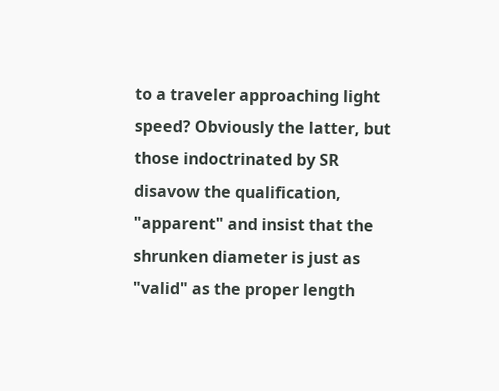to a traveler approaching light speed? Obviously the latter, but those indoctrinated by SR disavow the qualification, "apparent" and insist that the shrunken diameter is just as "valid" as the proper length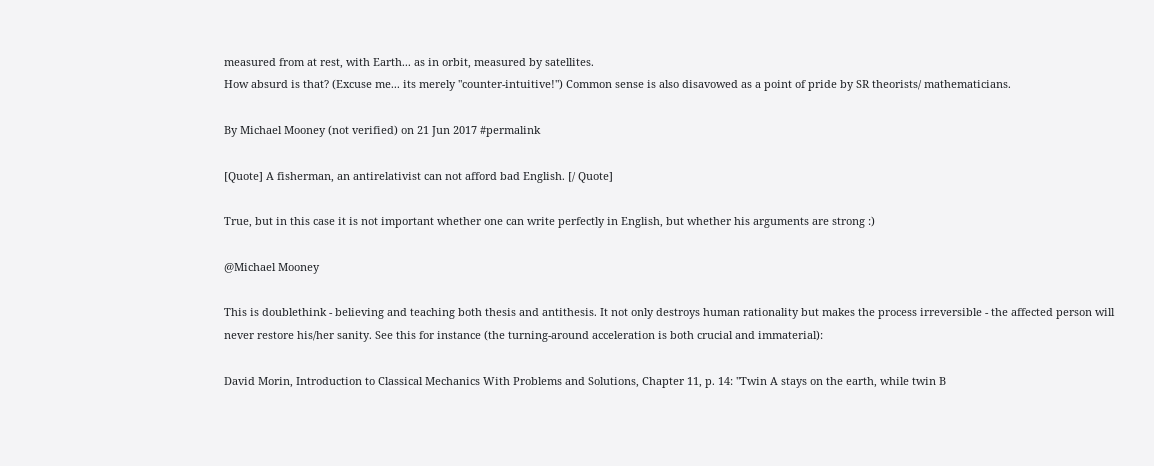measured from at rest, with Earth... as in orbit, measured by satellites.
How absurd is that? (Excuse me... its merely "counter-intuitive!") Common sense is also disavowed as a point of pride by SR theorists/ mathematicians.

By Michael Mooney (not verified) on 21 Jun 2017 #permalink

[Quote] A fisherman, an antirelativist can not afford bad English. [/ Quote]

True, but in this case it is not important whether one can write perfectly in English, but whether his arguments are strong :)

@Michael Mooney

This is doublethink - believing and teaching both thesis and antithesis. It not only destroys human rationality but makes the process irreversible - the affected person will never restore his/her sanity. See this for instance (the turning-around acceleration is both crucial and immaterial):

David Morin, Introduction to Classical Mechanics With Problems and Solutions, Chapter 11, p. 14: "Twin A stays on the earth, while twin B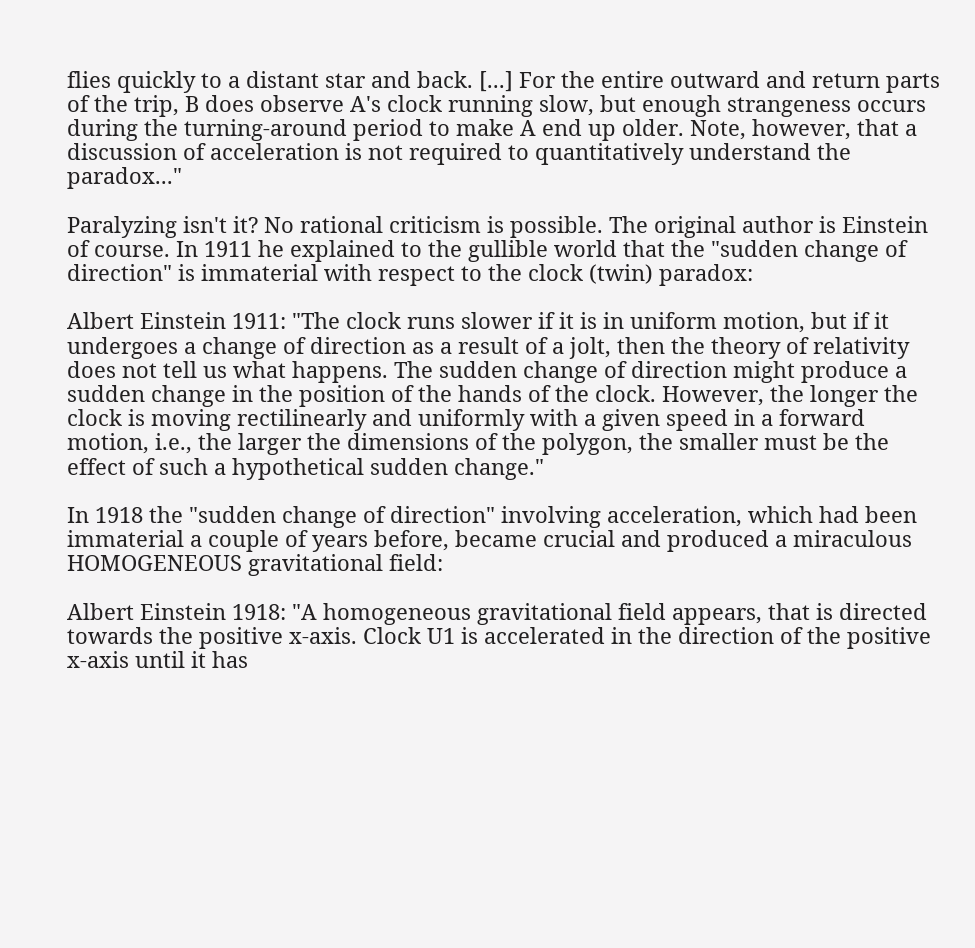flies quickly to a distant star and back. [...] For the entire outward and return parts of the trip, B does observe A's clock running slow, but enough strangeness occurs during the turning-around period to make A end up older. Note, however, that a discussion of acceleration is not required to quantitatively understand the paradox..."

Paralyzing isn't it? No rational criticism is possible. The original author is Einstein of course. In 1911 he explained to the gullible world that the "sudden change of direction" is immaterial with respect to the clock (twin) paradox:

Albert Einstein 1911: "The clock runs slower if it is in uniform motion, but if it undergoes a change of direction as a result of a jolt, then the theory of relativity does not tell us what happens. The sudden change of direction might produce a sudden change in the position of the hands of the clock. However, the longer the clock is moving rectilinearly and uniformly with a given speed in a forward motion, i.e., the larger the dimensions of the polygon, the smaller must be the effect of such a hypothetical sudden change."

In 1918 the "sudden change of direction" involving acceleration, which had been immaterial a couple of years before, became crucial and produced a miraculous HOMOGENEOUS gravitational field:

Albert Einstein 1918: "A homogeneous gravitational field appears, that is directed towards the positive x-axis. Clock U1 is accelerated in the direction of the positive x-axis until it has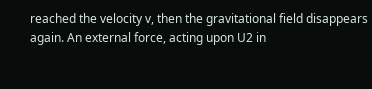reached the velocity v, then the gravitational field disappears again. An external force, acting upon U2 in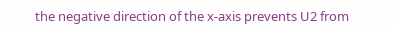the negative direction of the x-axis prevents U2 from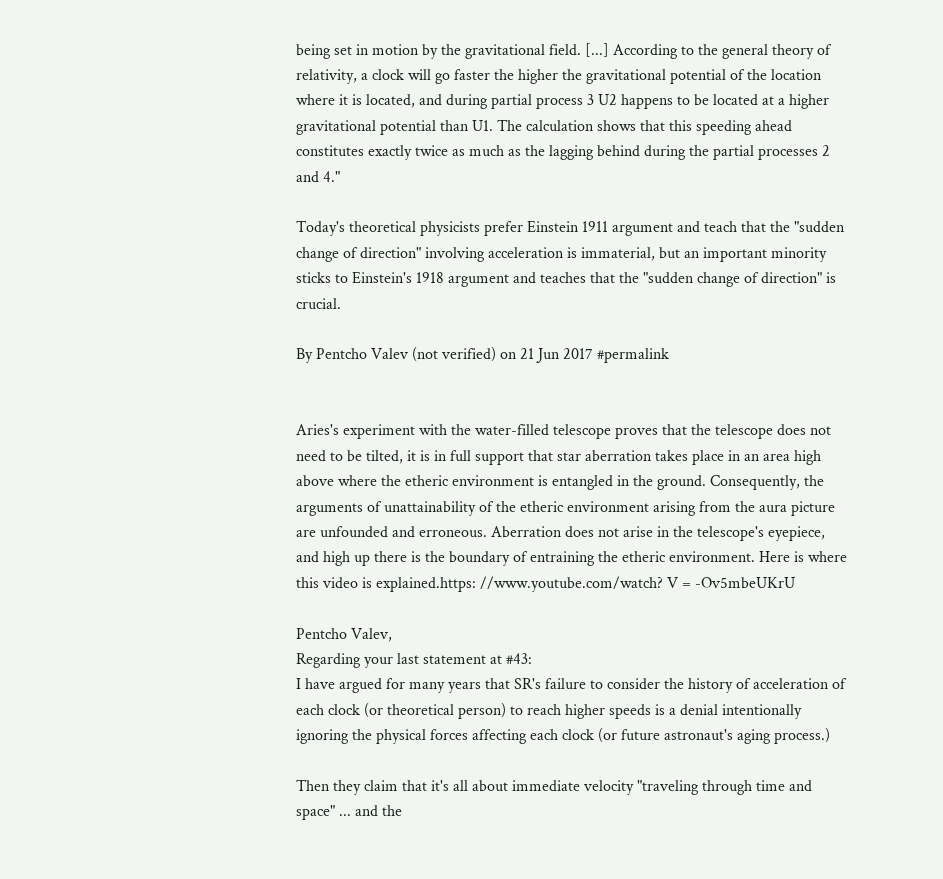being set in motion by the gravitational field. [...] According to the general theory of relativity, a clock will go faster the higher the gravitational potential of the location where it is located, and during partial process 3 U2 happens to be located at a higher gravitational potential than U1. The calculation shows that this speeding ahead constitutes exactly twice as much as the lagging behind during the partial processes 2 and 4."

Today's theoretical physicists prefer Einstein 1911 argument and teach that the "sudden change of direction" involving acceleration is immaterial, but an important minority sticks to Einstein's 1918 argument and teaches that the "sudden change of direction" is crucial.

By Pentcho Valev (not verified) on 21 Jun 2017 #permalink


Aries's experiment with the water-filled telescope proves that the telescope does not need to be tilted, it is in full support that star aberration takes place in an area high above where the etheric environment is entangled in the ground. Consequently, the arguments of unattainability of the etheric environment arising from the aura picture are unfounded and erroneous. Aberration does not arise in the telescope's eyepiece, and high up there is the boundary of entraining the etheric environment. Here is where this video is explained.https: //www.youtube.com/watch? V = -Ov5mbeUKrU

Pentcho Valev,
Regarding your last statement at #43:
I have argued for many years that SR's failure to consider the history of acceleration of each clock (or theoretical person) to reach higher speeds is a denial intentionally ignoring the physical forces affecting each clock (or future astronaut's aging process.)

Then they claim that it's all about immediate velocity "traveling through time and space" ... and the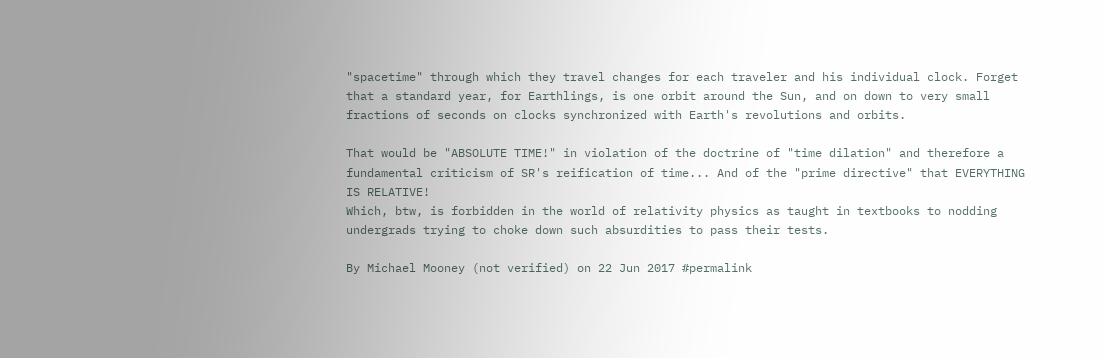"spacetime" through which they travel changes for each traveler and his individual clock. Forget that a standard year, for Earthlings, is one orbit around the Sun, and on down to very small fractions of seconds on clocks synchronized with Earth's revolutions and orbits.

That would be "ABSOLUTE TIME!" in violation of the doctrine of "time dilation" and therefore a fundamental criticism of SR's reification of time... And of the "prime directive" that EVERYTHING IS RELATIVE!
Which, btw, is forbidden in the world of relativity physics as taught in textbooks to nodding undergrads trying to choke down such absurdities to pass their tests.

By Michael Mooney (not verified) on 22 Jun 2017 #permalink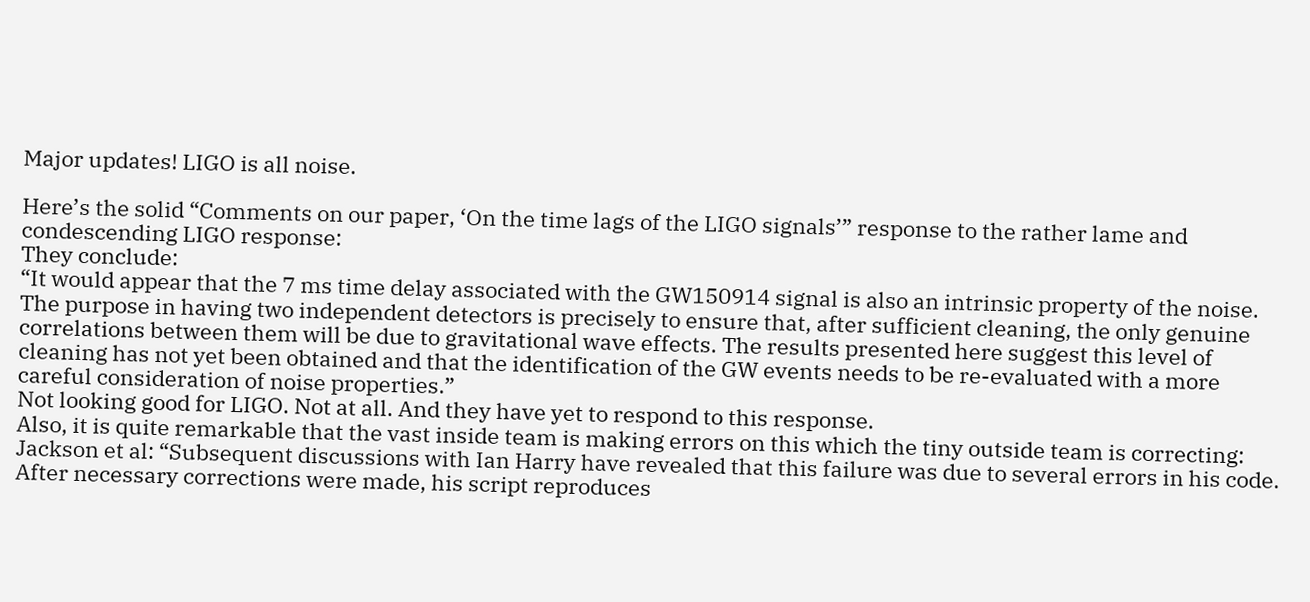Major updates! LIGO is all noise.

Here’s the solid “Comments on our paper, ‘On the time lags of the LIGO signals’” response to the rather lame and condescending LIGO response:
They conclude:
“It would appear that the 7 ms time delay associated with the GW150914 signal is also an intrinsic property of the noise. The purpose in having two independent detectors is precisely to ensure that, after sufficient cleaning, the only genuine correlations between them will be due to gravitational wave effects. The results presented here suggest this level of cleaning has not yet been obtained and that the identification of the GW events needs to be re-evaluated with a more careful consideration of noise properties.”
Not looking good for LIGO. Not at all. And they have yet to respond to this response.
Also, it is quite remarkable that the vast inside team is making errors on this which the tiny outside team is correcting: Jackson et al: “Subsequent discussions with Ian Harry have revealed that this failure was due to several errors in his code. After necessary corrections were made, his script reproduces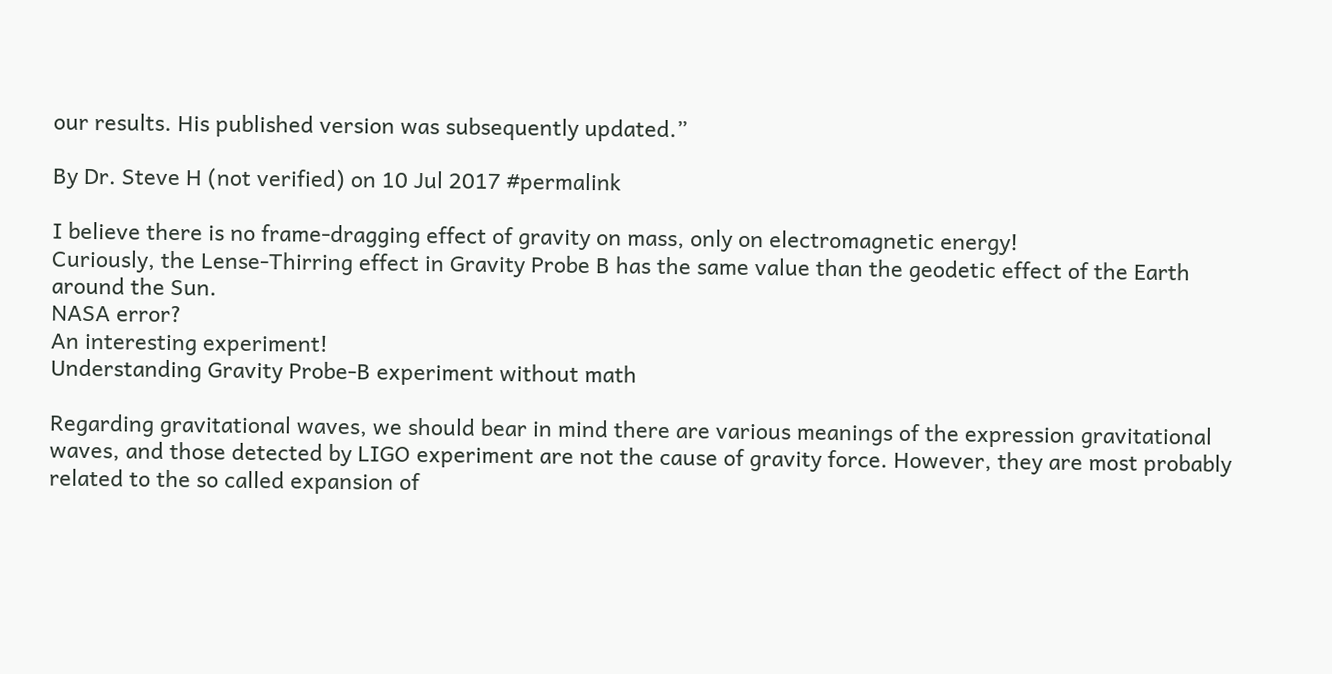our results. His published version was subsequently updated.”

By Dr. Steve H (not verified) on 10 Jul 2017 #permalink

I believe there is no frame-dragging effect of gravity on mass, only on electromagnetic energy!
Curiously, the Lense-Thirring effect in Gravity Probe B has the same value than the geodetic effect of the Earth around the Sun.
NASA error?
An interesting experiment!
Understanding Gravity Probe-B experiment without math

Regarding gravitational waves, we should bear in mind there are various meanings of the expression gravitational waves, and those detected by LIGO experiment are not the cause of gravity force. However, they are most probably related to the so called expansion of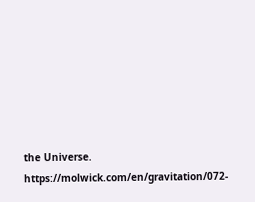the Universe. https://molwick.com/en/gravitation/072-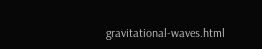gravitational-waves.html